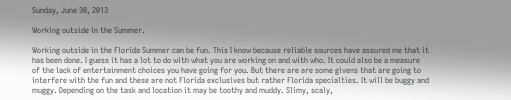Sunday, June 30, 2013

Working outside in the Summer.

Working outside in the Florida Summer can be fun. This I know because reliable sources have assured me that it has been done. I guess it has a lot to do with what you are working on and with who. It could also be a measure of the lack of entertainment choices you have going for you. But there are are some givens that are going to interfere with the fun and these are not Florida exclusives but rather Florida specialties. It will be buggy and muggy. Depending on the task and location it may be toothy and muddy. Slimy, scaly,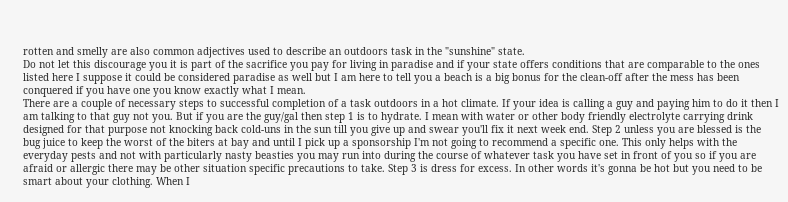rotten and smelly are also common adjectives used to describe an outdoors task in the "sunshine" state.
Do not let this discourage you it is part of the sacrifice you pay for living in paradise and if your state offers conditions that are comparable to the ones listed here I suppose it could be considered paradise as well but I am here to tell you a beach is a big bonus for the clean-off after the mess has been conquered if you have one you know exactly what I mean.
There are a couple of necessary steps to successful completion of a task outdoors in a hot climate. If your idea is calling a guy and paying him to do it then I am talking to that guy not you. But if you are the guy/gal then step 1 is to hydrate. I mean with water or other body friendly electrolyte carrying drink designed for that purpose not knocking back cold-uns in the sun till you give up and swear you'll fix it next week end. Step 2 unless you are blessed is the bug juice to keep the worst of the biters at bay and until I pick up a sponsorship I'm not going to recommend a specific one. This only helps with the everyday pests and not with particularly nasty beasties you may run into during the course of whatever task you have set in front of you so if you are afraid or allergic there may be other situation specific precautions to take. Step 3 is dress for excess. In other words it's gonna be hot but you need to be smart about your clothing. When I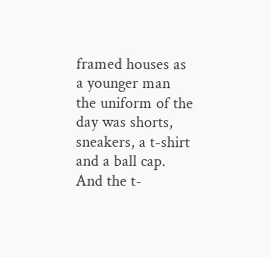framed houses as a younger man the uniform of the day was shorts, sneakers, a t-shirt and a ball cap. And the t-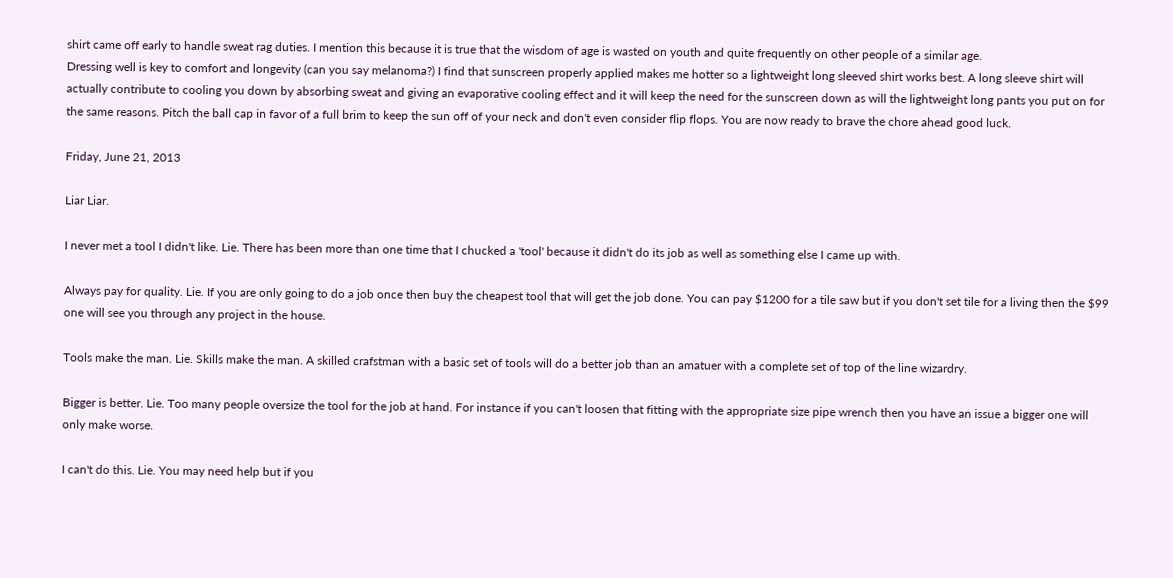shirt came off early to handle sweat rag duties. I mention this because it is true that the wisdom of age is wasted on youth and quite frequently on other people of a similar age.
Dressing well is key to comfort and longevity (can you say melanoma?) I find that sunscreen properly applied makes me hotter so a lightweight long sleeved shirt works best. A long sleeve shirt will actually contribute to cooling you down by absorbing sweat and giving an evaporative cooling effect and it will keep the need for the sunscreen down as will the lightweight long pants you put on for the same reasons. Pitch the ball cap in favor of a full brim to keep the sun off of your neck and don't even consider flip flops. You are now ready to brave the chore ahead good luck.

Friday, June 21, 2013

Liar Liar.

I never met a tool I didn't like. Lie. There has been more than one time that I chucked a 'tool' because it didn't do its job as well as something else I came up with.

Always pay for quality. Lie. If you are only going to do a job once then buy the cheapest tool that will get the job done. You can pay $1200 for a tile saw but if you don't set tile for a living then the $99 one will see you through any project in the house.

Tools make the man. Lie. Skills make the man. A skilled crafstman with a basic set of tools will do a better job than an amatuer with a complete set of top of the line wizardry.

Bigger is better. Lie. Too many people oversize the tool for the job at hand. For instance if you can't loosen that fitting with the appropriate size pipe wrench then you have an issue a bigger one will only make worse.

I can't do this. Lie. You may need help but if you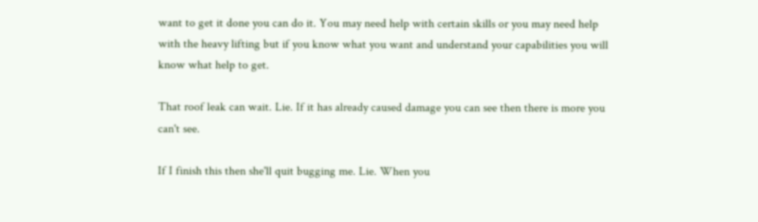want to get it done you can do it. You may need help with certain skills or you may need help with the heavy lifting but if you know what you want and understand your capabilities you will know what help to get.

That roof leak can wait. Lie. If it has already caused damage you can see then there is more you can't see.

If I finish this then she'll quit bugging me. Lie. When you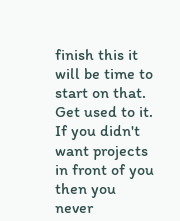finish this it will be time to start on that. Get used to it. If you didn't want projects in front of you then you never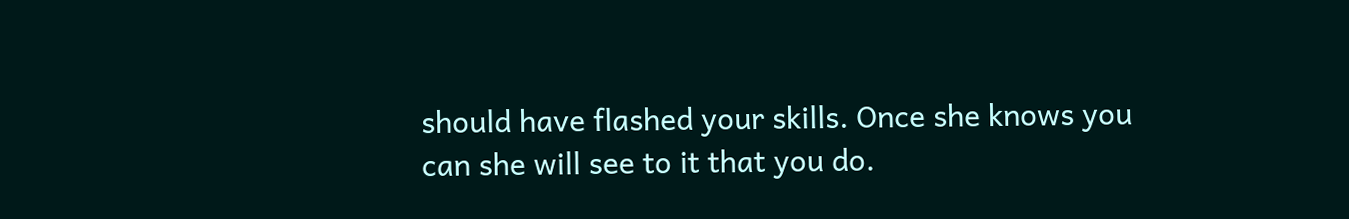should have flashed your skills. Once she knows you can she will see to it that you do.